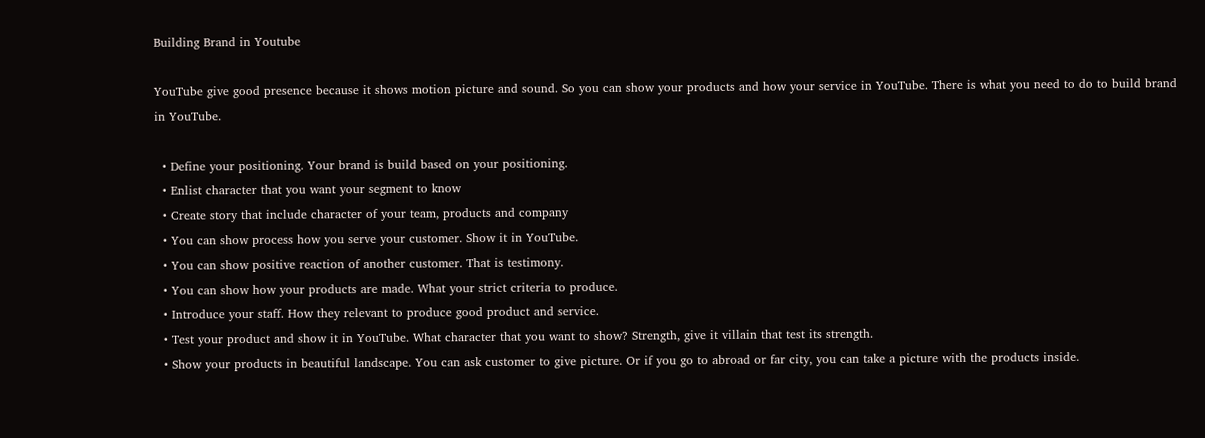Building Brand in Youtube

YouTube give good presence because it shows motion picture and sound. So you can show your products and how your service in YouTube. There is what you need to do to build brand in YouTube.

  • Define your positioning. Your brand is build based on your positioning.
  • Enlist character that you want your segment to know
  • Create story that include character of your team, products and company
  • You can show process how you serve your customer. Show it in YouTube.
  • You can show positive reaction of another customer. That is testimony.
  • You can show how your products are made. What your strict criteria to produce.
  • Introduce your staff. How they relevant to produce good product and service.
  • Test your product and show it in YouTube. What character that you want to show? Strength, give it villain that test its strength.
  • Show your products in beautiful landscape. You can ask customer to give picture. Or if you go to abroad or far city, you can take a picture with the products inside.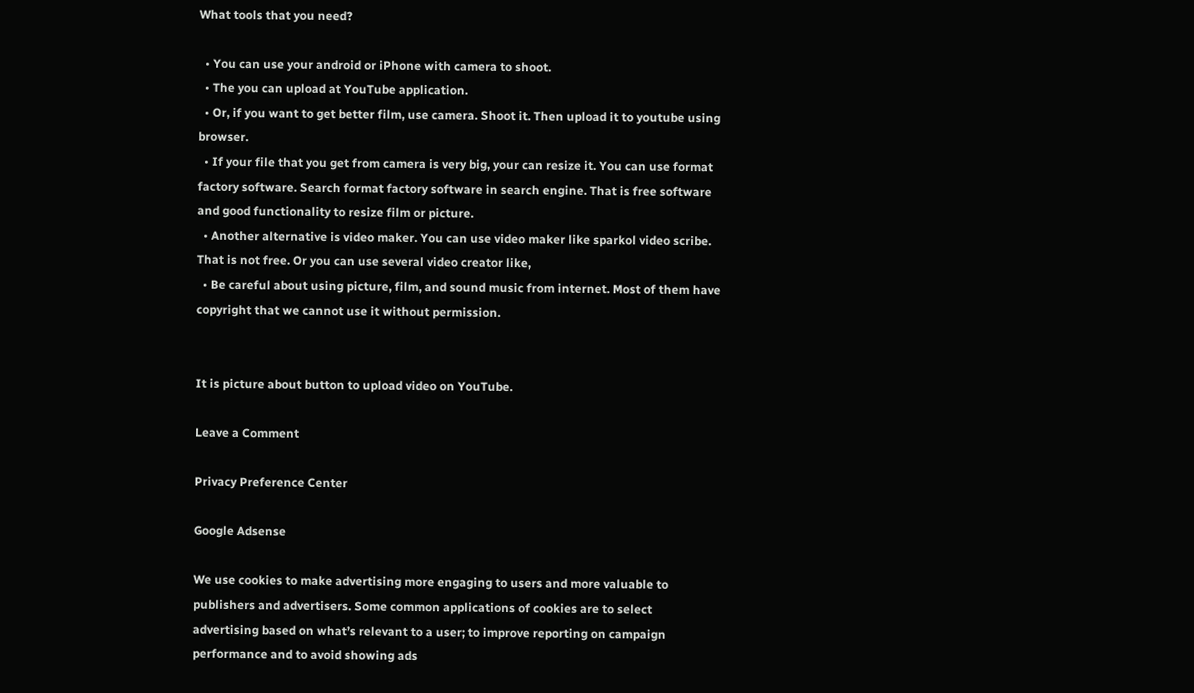What tools that you need?

  • You can use your android or iPhone with camera to shoot.
  • The you can upload at YouTube application.
  • Or, if you want to get better film, use camera. Shoot it. Then upload it to youtube using browser.
  • If your file that you get from camera is very big, your can resize it. You can use format factory software. Search format factory software in search engine. That is free software and good functionality to resize film or picture.
  • Another alternative is video maker. You can use video maker like sparkol video scribe. That is not free. Or you can use several video creator like,
  • Be careful about using picture, film, and sound music from internet. Most of them have copyright that we cannot use it without permission.


It is picture about button to upload video on YouTube.

Leave a Comment

Privacy Preference Center

Google Adsense

We use cookies to make advertising more engaging to users and more valuable to publishers and advertisers. Some common applications of cookies are to select advertising based on what’s relevant to a user; to improve reporting on campaign performance and to avoid showing ads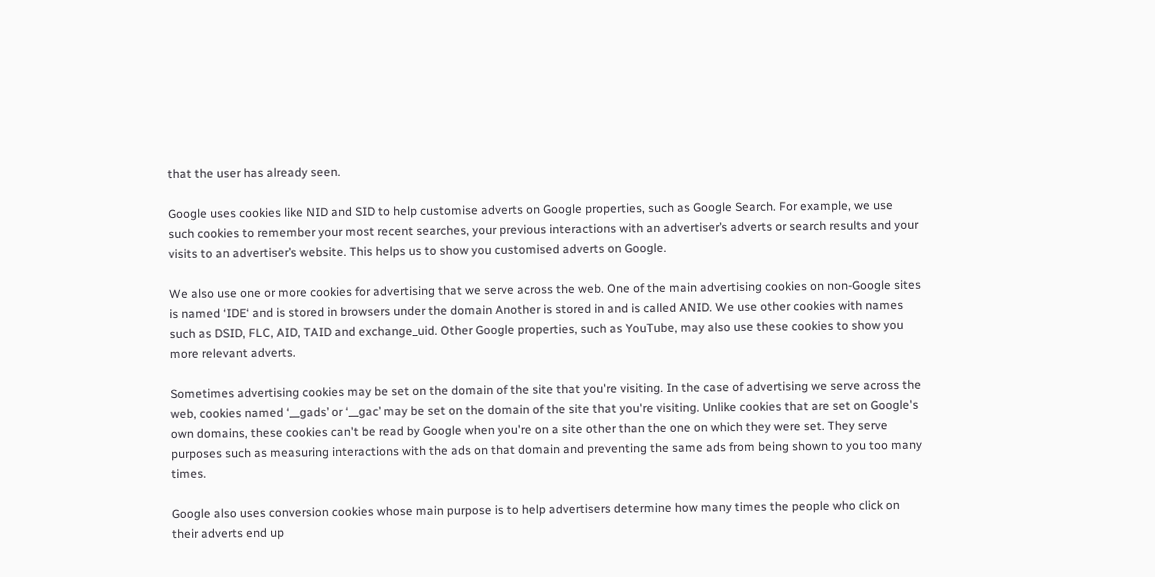that the user has already seen.

Google uses cookies like NID and SID to help customise adverts on Google properties, such as Google Search. For example, we use such cookies to remember your most recent searches, your previous interactions with an advertiser’s adverts or search results and your visits to an advertiser’s website. This helps us to show you customised adverts on Google.

We also use one or more cookies for advertising that we serve across the web. One of the main advertising cookies on non-Google sites is named ‘IDE‘ and is stored in browsers under the domain Another is stored in and is called ANID. We use other cookies with names such as DSID, FLC, AID, TAID and exchange_uid. Other Google properties, such as YouTube, may also use these cookies to show you more relevant adverts.

Sometimes advertising cookies may be set on the domain of the site that you're visiting. In the case of advertising we serve across the web, cookies named ‘__gads’ or ‘__gac’ may be set on the domain of the site that you're visiting. Unlike cookies that are set on Google's own domains, these cookies can't be read by Google when you're on a site other than the one on which they were set. They serve purposes such as measuring interactions with the ads on that domain and preventing the same ads from being shown to you too many times.

Google also uses conversion cookies whose main purpose is to help advertisers determine how many times the people who click on their adverts end up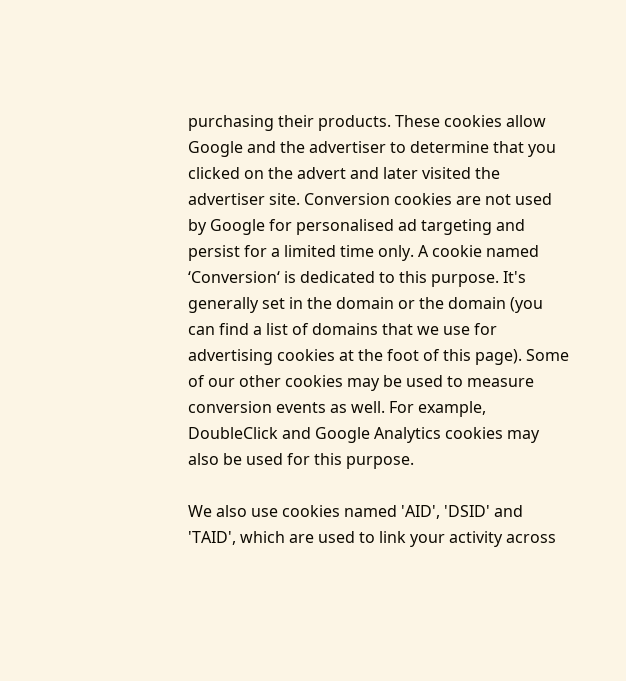purchasing their products. These cookies allow Google and the advertiser to determine that you clicked on the advert and later visited the advertiser site. Conversion cookies are not used by Google for personalised ad targeting and persist for a limited time only. A cookie named ‘Conversion‘ is dedicated to this purpose. It's generally set in the domain or the domain (you can find a list of domains that we use for advertising cookies at the foot of this page). Some of our other cookies may be used to measure conversion events as well. For example, DoubleClick and Google Analytics cookies may also be used for this purpose.

We also use cookies named 'AID', 'DSID' and 'TAID', which are used to link your activity across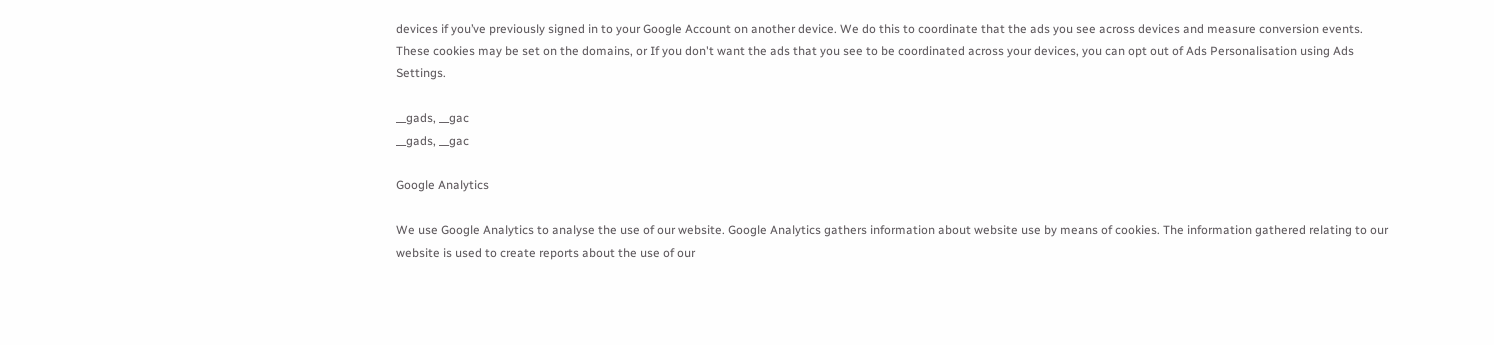devices if you’ve previously signed in to your Google Account on another device. We do this to coordinate that the ads you see across devices and measure conversion events. These cookies may be set on the domains, or If you don't want the ads that you see to be coordinated across your devices, you can opt out of Ads Personalisation using Ads Settings.

__gads, __gac
__gads, __gac

Google Analytics

We use Google Analytics to analyse the use of our website. Google Analytics gathers information about website use by means of cookies. The information gathered relating to our website is used to create reports about the use of our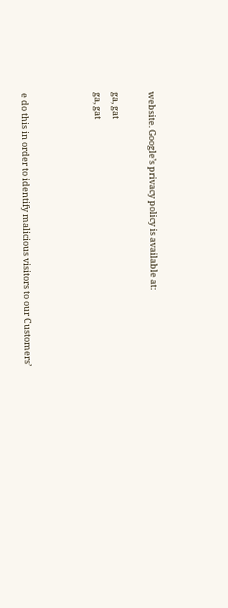website. Google’s privacy policy is available at:

ga, gat
ga, gat



e do this in order to identify malicious visitors to our Customers’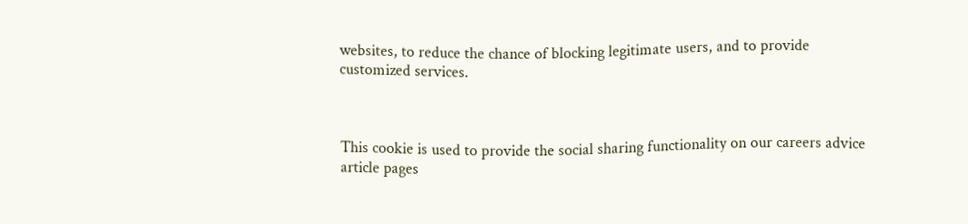websites, to reduce the chance of blocking legitimate users, and to provide customized services.



This cookie is used to provide the social sharing functionality on our careers advice article pages